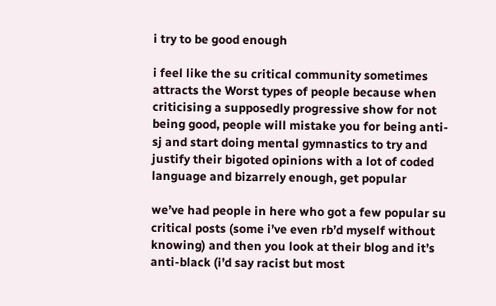i try to be good enough

i feel like the su critical community sometimes attracts the Worst types of people because when criticising a supposedly progressive show for not being good, people will mistake you for being anti-sj and start doing mental gymnastics to try and justify their bigoted opinions with a lot of coded language and bizarrely enough, get popular

we’ve had people in here who got a few popular su critical posts (some i’ve even rb’d myself without knowing) and then you look at their blog and it’s anti-black (i’d say racist but most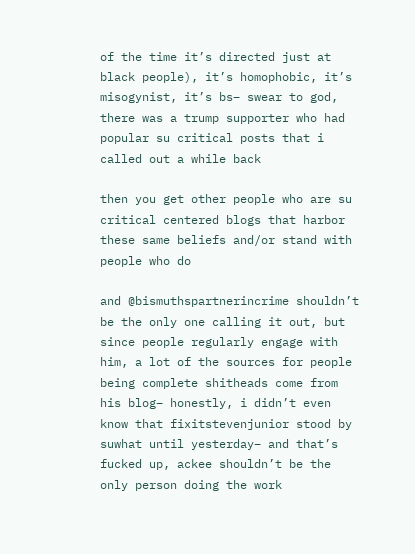of the time it’s directed just at black people), it’s homophobic, it’s misogynist, it’s bs– swear to god, there was a trump supporter who had popular su critical posts that i called out a while back

then you get other people who are su critical centered blogs that harbor these same beliefs and/or stand with people who do

and @bismuthspartnerincrime shouldn’t be the only one calling it out, but since people regularly engage with him, a lot of the sources for people being complete shitheads come from his blog– honestly, i didn’t even know that fixitstevenjunior stood by suwhat until yesterday– and that’s fucked up, ackee shouldn’t be the only person doing the work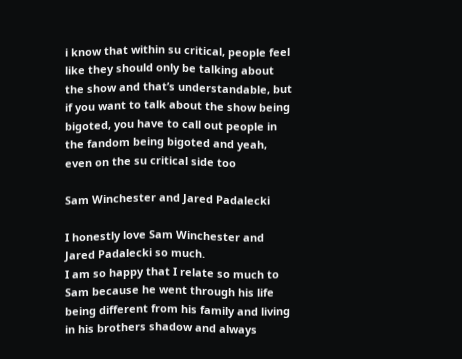i know that within su critical, people feel like they should only be talking about the show and that’s understandable, but if you want to talk about the show being bigoted, you have to call out people in the fandom being bigoted and yeah, even on the su critical side too

Sam Winchester and Jared Padalecki

I honestly love Sam Winchester and Jared Padalecki so much.
I am so happy that I relate so much to Sam because he went through his life being different from his family and living in his brothers shadow and always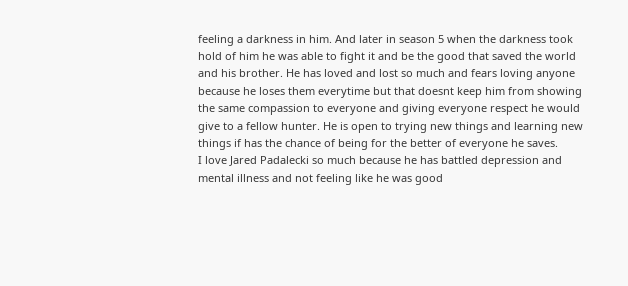feeling a darkness in him. And later in season 5 when the darkness took hold of him he was able to fight it and be the good that saved the world and his brother. He has loved and lost so much and fears loving anyone because he loses them everytime but that doesnt keep him from showing the same compassion to everyone and giving everyone respect he would give to a fellow hunter. He is open to trying new things and learning new things if has the chance of being for the better of everyone he saves.
I love Jared Padalecki so much because he has battled depression and mental illness and not feeling like he was good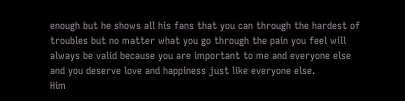enough but he shows all his fans that you can through the hardest of troubles but no matter what you go through the pain you feel will always be valid because you are important to me and everyone else and you deserve love and happiness just like everyone else.
Him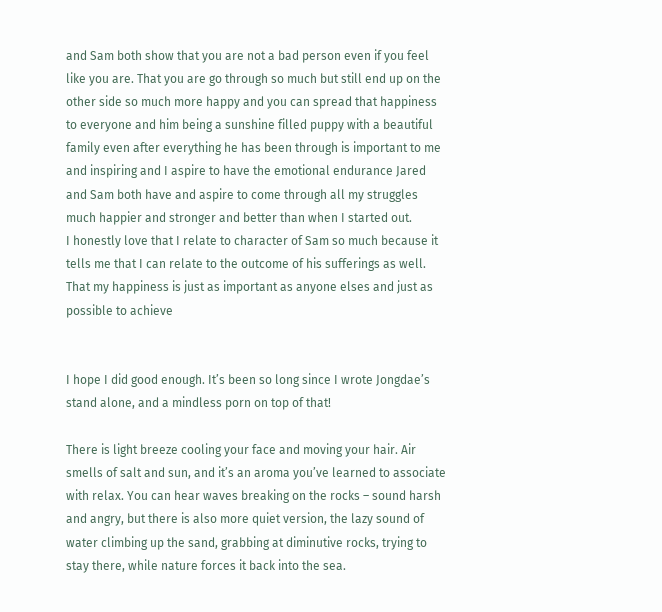and Sam both show that you are not a bad person even if you feel like you are. That you are go through so much but still end up on the other side so much more happy and you can spread that happiness to everyone and him being a sunshine filled puppy with a beautiful family even after everything he has been through is important to me and inspiring and I aspire to have the emotional endurance Jared and Sam both have and aspire to come through all my struggles much happier and stronger and better than when I started out.
I honestly love that I relate to character of Sam so much because it tells me that I can relate to the outcome of his sufferings as well. That my happiness is just as important as anyone elses and just as possible to achieve


I hope I did good enough. It’s been so long since I wrote Jongdae’s stand alone, and a mindless porn on top of that!

There is light breeze cooling your face and moving your hair. Air smells of salt and sun, and it’s an aroma you’ve learned to associate with relax. You can hear waves breaking on the rocks – sound harsh and angry, but there is also more quiet version, the lazy sound of water climbing up the sand, grabbing at diminutive rocks, trying to stay there, while nature forces it back into the sea.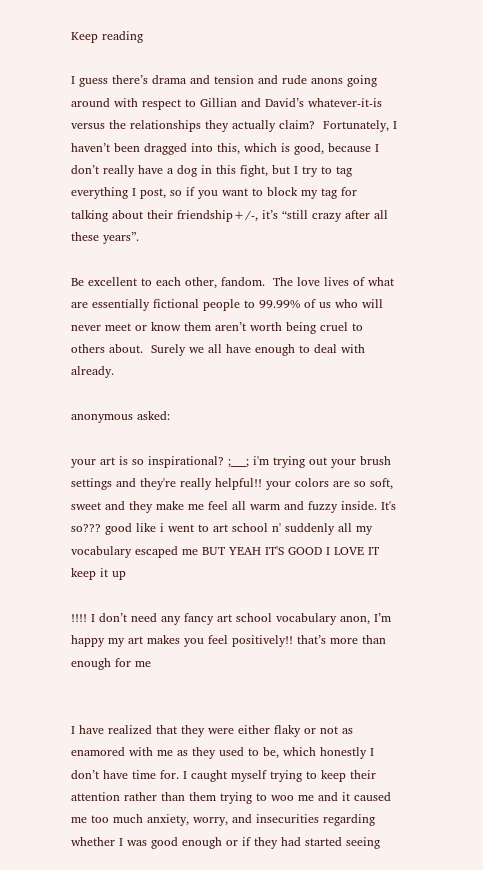Keep reading

I guess there’s drama and tension and rude anons going around with respect to Gillian and David’s whatever-it-is versus the relationships they actually claim?  Fortunately, I haven’t been dragged into this, which is good, because I don’t really have a dog in this fight, but I try to tag everything I post, so if you want to block my tag for talking about their friendship+/-, it’s “still crazy after all these years”.

Be excellent to each other, fandom.  The love lives of what are essentially fictional people to 99.99% of us who will never meet or know them aren’t worth being cruel to others about.  Surely we all have enough to deal with already.

anonymous asked:

your art is so inspirational? ;___; i'm trying out your brush settings and they're really helpful!! your colors are so soft, sweet and they make me feel all warm and fuzzy inside. It's so??? good like i went to art school n' suddenly all my vocabulary escaped me BUT YEAH IT'S GOOD I LOVE IT keep it up

!!!! I don’t need any fancy art school vocabulary anon, I’m happy my art makes you feel positively!! that’s more than enough for me


I have realized that they were either flaky or not as enamored with me as they used to be, which honestly I don’t have time for. I caught myself trying to keep their attention rather than them trying to woo me and it caused me too much anxiety, worry, and insecurities regarding whether I was good enough or if they had started seeing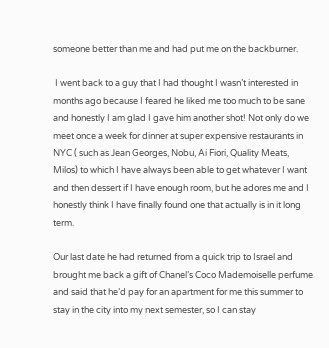someone better than me and had put me on the backburner.

 I went back to a guy that I had thought I wasn’t interested in months ago because I feared he liked me too much to be sane and honestly I am glad I gave him another shot! Not only do we meet once a week for dinner at super expensive restaurants in NYC ( such as Jean Georges, Nobu, Ai Fiori, Quality Meats, Milos) to which I have always been able to get whatever I want and then dessert if I have enough room, but he adores me and I honestly think I have finally found one that actually is in it long term.

Our last date he had returned from a quick trip to Israel and brought me back a gift of Chanel’s Coco Mademoiselle perfume and said that he’d pay for an apartment for me this summer to stay in the city into my next semester, so I can stay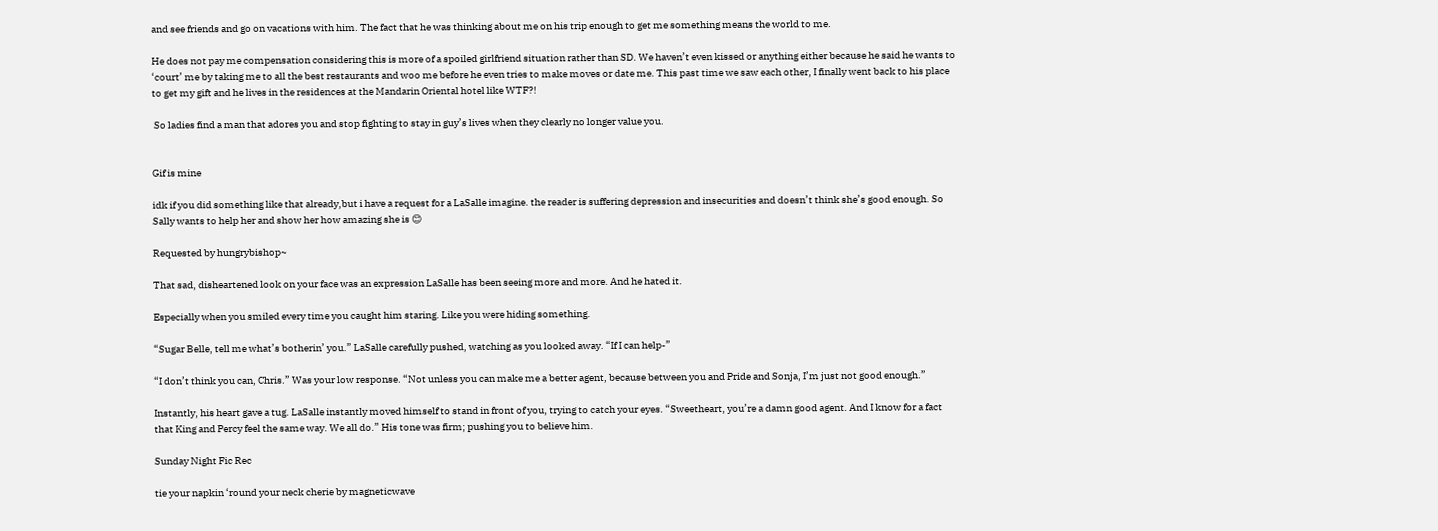and see friends and go on vacations with him. The fact that he was thinking about me on his trip enough to get me something means the world to me.

He does not pay me compensation considering this is more of a spoiled girlfriend situation rather than SD. We haven’t even kissed or anything either because he said he wants to ‘court’ me by taking me to all the best restaurants and woo me before he even tries to make moves or date me. This past time we saw each other, I finally went back to his place to get my gift and he lives in the residences at the Mandarin Oriental hotel like WTF?!

 So ladies find a man that adores you and stop fighting to stay in guy’s lives when they clearly no longer value you.


Gif is mine

idk if you did something like that already,but i have a request for a LaSalle imagine. the reader is suffering depression and insecurities and doesn’t think she’s good enough. So Sally wants to help her and show her how amazing she is 😊

Requested by hungrybishop~

That sad, disheartened look on your face was an expression LaSalle has been seeing more and more. And he hated it.

Especially when you smiled every time you caught him staring. Like you were hiding something.

“Sugar Belle, tell me what’s botherin’ you.” LaSalle carefully pushed, watching as you looked away. “If I can help-”

“I don’t think you can, Chris.” Was your low response. “Not unless you can make me a better agent, because between you and Pride and Sonja, I’m just not good enough.”

Instantly, his heart gave a tug. LaSalle instantly moved himself to stand in front of you, trying to catch your eyes. “Sweetheart, you’re a damn good agent. And I know for a fact that King and Percy feel the same way. We all do.” His tone was firm; pushing you to believe him.

Sunday Night Fic Rec

tie your napkin ‘round your neck cherie by magneticwave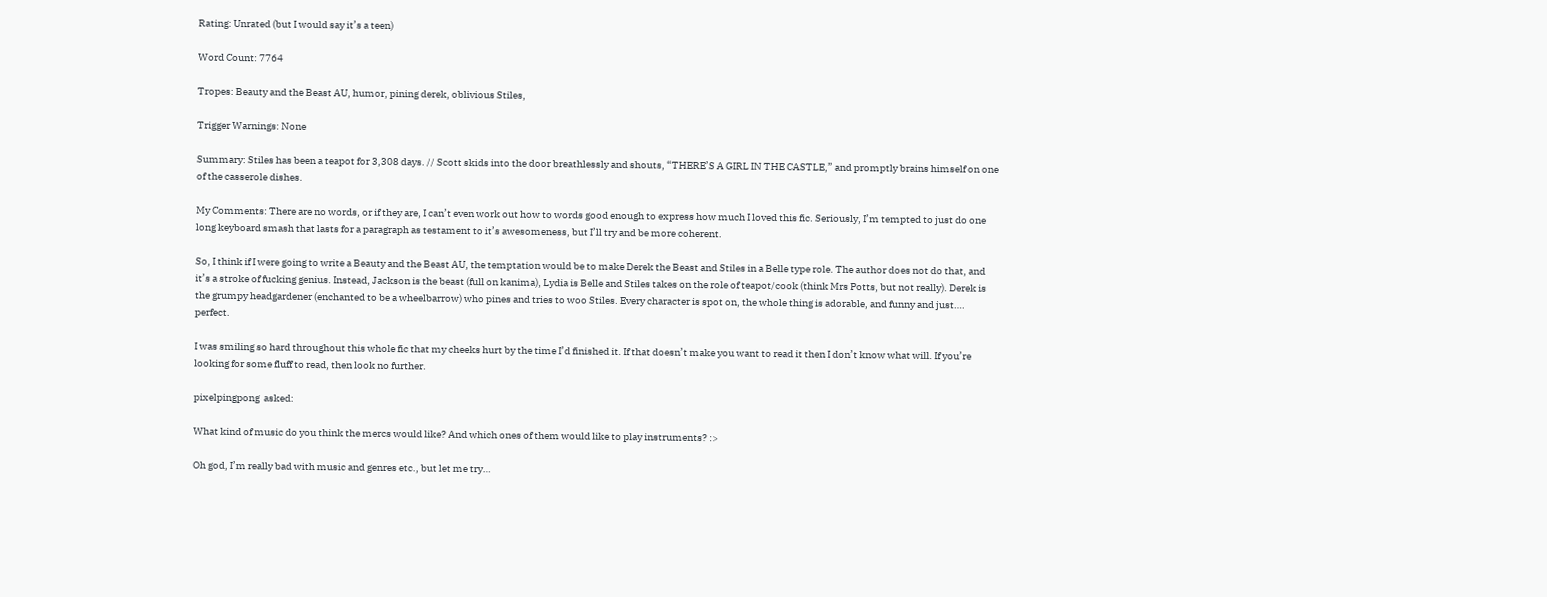Rating: Unrated (but I would say it’s a teen)

Word Count: 7764

Tropes: Beauty and the Beast AU, humor, pining derek, oblivious Stiles,

Trigger Warnings: None

Summary: Stiles has been a teapot for 3,308 days. // Scott skids into the door breathlessly and shouts, “THERE’S A GIRL IN THE CASTLE,” and promptly brains himself on one of the casserole dishes.

My Comments: There are no words, or if they are, I can’t even work out how to words good enough to express how much I loved this fic. Seriously, I’m tempted to just do one long keyboard smash that lasts for a paragraph as testament to it’s awesomeness, but I’ll try and be more coherent.

So, I think if I were going to write a Beauty and the Beast AU, the temptation would be to make Derek the Beast and Stiles in a Belle type role. The author does not do that, and it’s a stroke of fucking genius. Instead, Jackson is the beast (full on kanima), Lydia is Belle and Stiles takes on the role of teapot/cook (think Mrs Potts, but not really). Derek is the grumpy headgardener (enchanted to be a wheelbarrow) who pines and tries to woo Stiles. Every character is spot on, the whole thing is adorable, and funny and just…. perfect.

I was smiling so hard throughout this whole fic that my cheeks hurt by the time I’d finished it. If that doesn’t make you want to read it then I don’t know what will. If you’re looking for some fluff to read, then look no further.

pixelpingpong  asked:

What kind of music do you think the mercs would like? And which ones of them would like to play instruments? :>

Oh god, I’m really bad with music and genres etc., but let me try…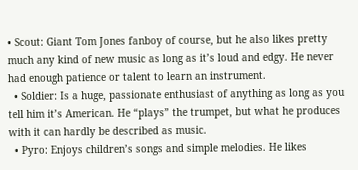• Scout: Giant Tom Jones fanboy of course, but he also likes pretty much any kind of new music as long as it’s loud and edgy. He never had enough patience or talent to learn an instrument.
  • Soldier: Is a huge, passionate enthusiast of anything as long as you tell him it’s American. He “plays” the trumpet, but what he produces with it can hardly be described as music.
  • Pyro: Enjoys children’s songs and simple melodies. He likes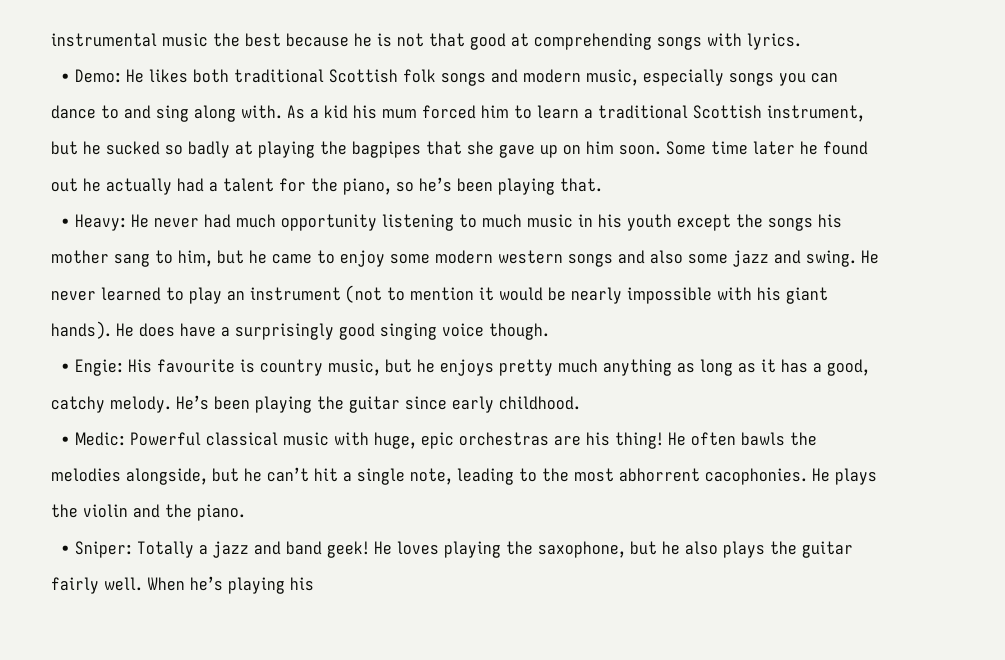instrumental music the best because he is not that good at comprehending songs with lyrics.
  • Demo: He likes both traditional Scottish folk songs and modern music, especially songs you can dance to and sing along with. As a kid his mum forced him to learn a traditional Scottish instrument, but he sucked so badly at playing the bagpipes that she gave up on him soon. Some time later he found out he actually had a talent for the piano, so he’s been playing that.
  • Heavy: He never had much opportunity listening to much music in his youth except the songs his mother sang to him, but he came to enjoy some modern western songs and also some jazz and swing. He never learned to play an instrument (not to mention it would be nearly impossible with his giant hands). He does have a surprisingly good singing voice though.
  • Engie: His favourite is country music, but he enjoys pretty much anything as long as it has a good, catchy melody. He’s been playing the guitar since early childhood.
  • Medic: Powerful classical music with huge, epic orchestras are his thing! He often bawls the melodies alongside, but he can’t hit a single note, leading to the most abhorrent cacophonies. He plays the violin and the piano.
  • Sniper: Totally a jazz and band geek! He loves playing the saxophone, but he also plays the guitar fairly well. When he’s playing his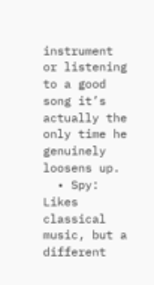instrument or listening to a good song it’s actually the only time he genuinely loosens up.
  • Spy: Likes classical music, but a different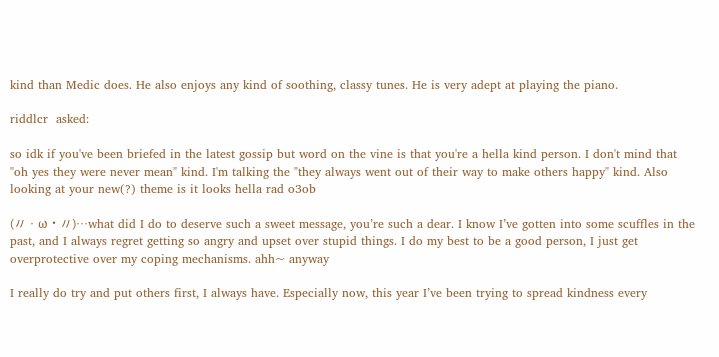kind than Medic does. He also enjoys any kind of soothing, classy tunes. He is very adept at playing the piano.

riddlcr  asked:

so idk if you've been briefed in the latest gossip but word on the vine is that you're a hella kind person. I don't mind that "oh yes they were never mean" kind. I'm talking the "they always went out of their way to make others happy" kind. Also looking at your new(?) theme is it looks hella rad o3ob

(〃・ω・〃)…what did I do to deserve such a sweet message, you’re such a dear. I know I’ve gotten into some scuffles in the past, and I always regret getting so angry and upset over stupid things. I do my best to be a good person, I just get overprotective over my coping mechanisms. ahh~ anyway

I really do try and put others first, I always have. Especially now, this year I’ve been trying to spread kindness every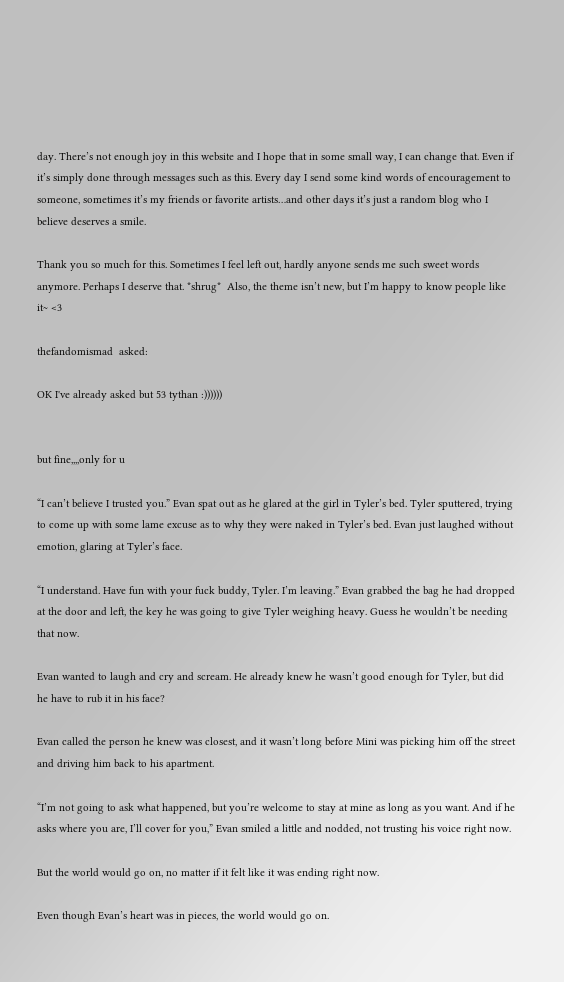day. There’s not enough joy in this website and I hope that in some small way, I can change that. Even if it’s simply done through messages such as this. Every day I send some kind words of encouragement to someone, sometimes it’s my friends or favorite artists…and other days it’s just a random blog who I believe deserves a smile.

Thank you so much for this. Sometimes I feel left out, hardly anyone sends me such sweet words anymore. Perhaps I deserve that. *shrug*  Also, the theme isn’t new, but I’m happy to know people like it~ <3

thefandomismad  asked:

OK I've already asked but 53 tythan :))))))


but fine,,,,only for u

“I can’t believe I trusted you.” Evan spat out as he glared at the girl in Tyler’s bed. Tyler sputtered, trying to come up with some lame excuse as to why they were naked in Tyler’s bed. Evan just laughed without emotion, glaring at Tyler’s face.

“I understand. Have fun with your fuck buddy, Tyler. I’m leaving.” Evan grabbed the bag he had dropped at the door and left, the key he was going to give Tyler weighing heavy. Guess he wouldn’t be needing that now.

Evan wanted to laugh and cry and scream. He already knew he wasn’t good enough for Tyler, but did he have to rub it in his face?

Evan called the person he knew was closest, and it wasn’t long before Mini was picking him off the street and driving him back to his apartment.

“I’m not going to ask what happened, but you’re welcome to stay at mine as long as you want. And if he asks where you are, I’ll cover for you,” Evan smiled a little and nodded, not trusting his voice right now.

But the world would go on, no matter if it felt like it was ending right now.

Even though Evan’s heart was in pieces, the world would go on.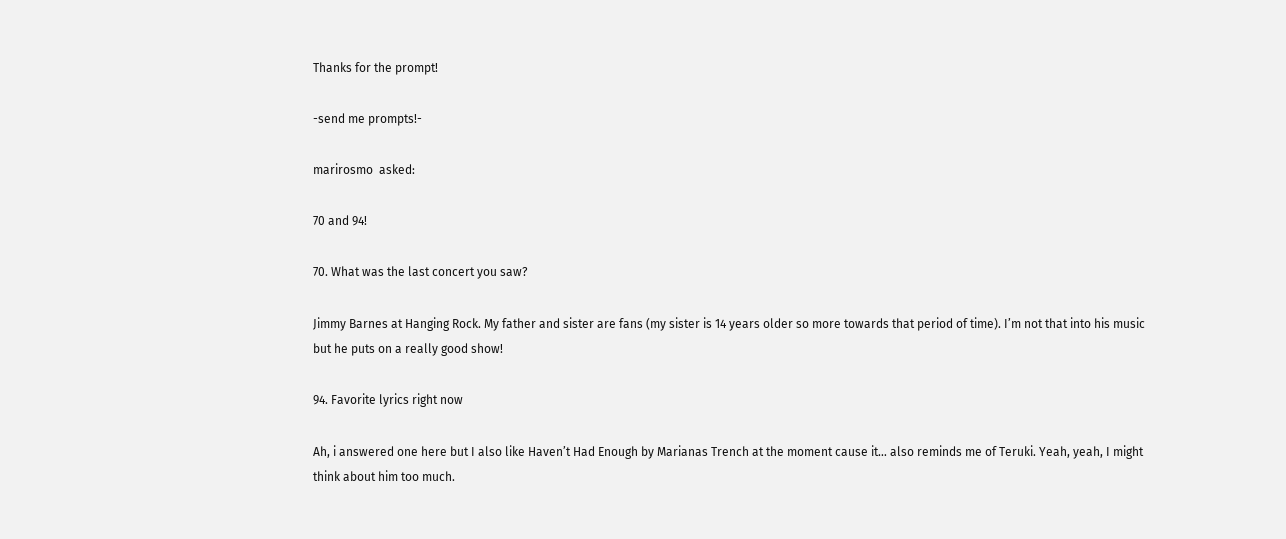Thanks for the prompt!

-send me prompts!-

marirosmo  asked:

70 and 94!

70. What was the last concert you saw?

Jimmy Barnes at Hanging Rock. My father and sister are fans (my sister is 14 years older so more towards that period of time). I’m not that into his music but he puts on a really good show!

94. Favorite lyrics right now

Ah, i answered one here but I also like Haven’t Had Enough by Marianas Trench at the moment cause it… also reminds me of Teruki. Yeah, yeah, I might think about him too much.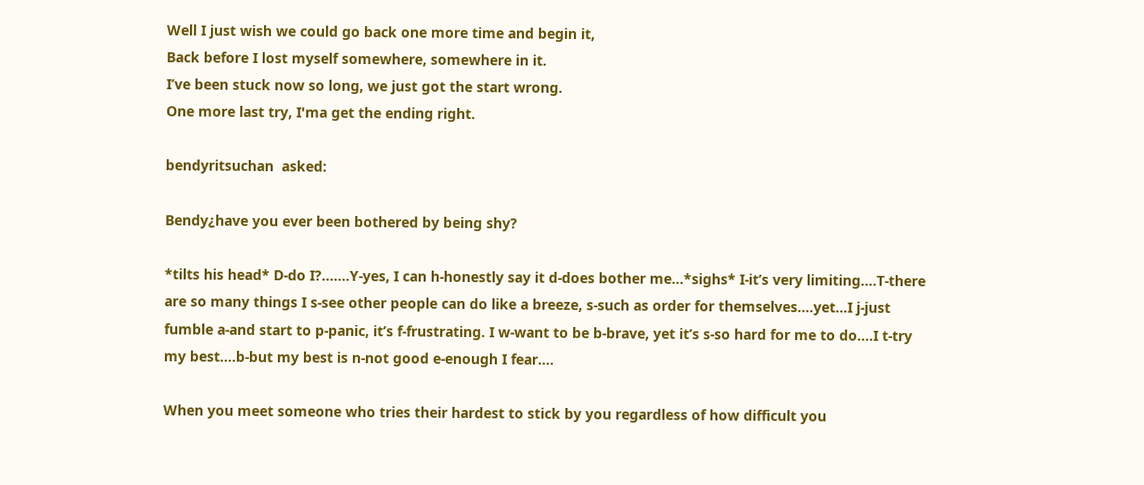Well I just wish we could go back one more time and begin it,
Back before I lost myself somewhere, somewhere in it.
I’ve been stuck now so long, we just got the start wrong.
One more last try, I'ma get the ending right.

bendyritsuchan  asked:

Bendy¿have you ever been bothered by being shy?

*tilts his head* D-do I?…….Y-yes, I can h-honestly say it d-does bother me…*sighs* I-it’s very limiting….T-there are so many things I s-see other people can do like a breeze, s-such as order for themselves….yet…I j-just fumble a-and start to p-panic, it’s f-frustrating. I w-want to be b-brave, yet it’s s-so hard for me to do….I t-try my best….b-but my best is n-not good e-enough I fear….

When you meet someone who tries their hardest to stick by you regardless of how difficult you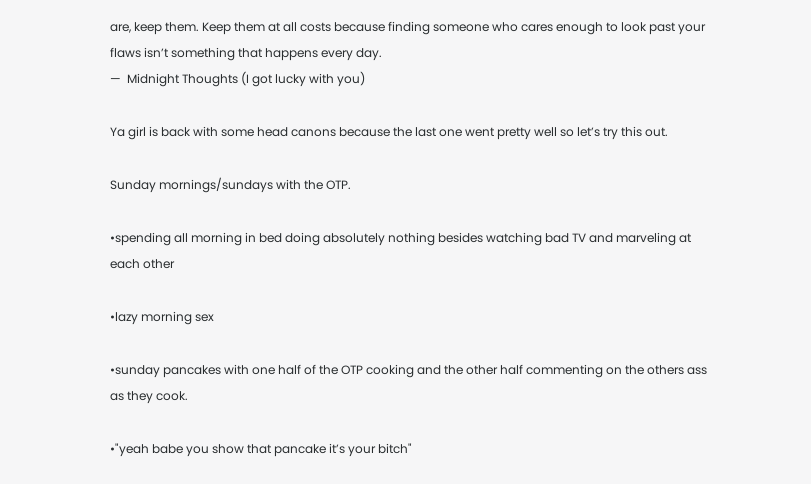are, keep them. Keep them at all costs because finding someone who cares enough to look past your flaws isn’t something that happens every day.
—  Midnight Thoughts (I got lucky with you)

Ya girl is back with some head canons because the last one went pretty well so let’s try this out.

Sunday mornings/sundays with the OTP.

•spending all morning in bed doing absolutely nothing besides watching bad TV and marveling at each other

•lazy morning sex

•sunday pancakes with one half of the OTP cooking and the other half commenting on the others ass as they cook.

•"yeah babe you show that pancake it’s your bitch"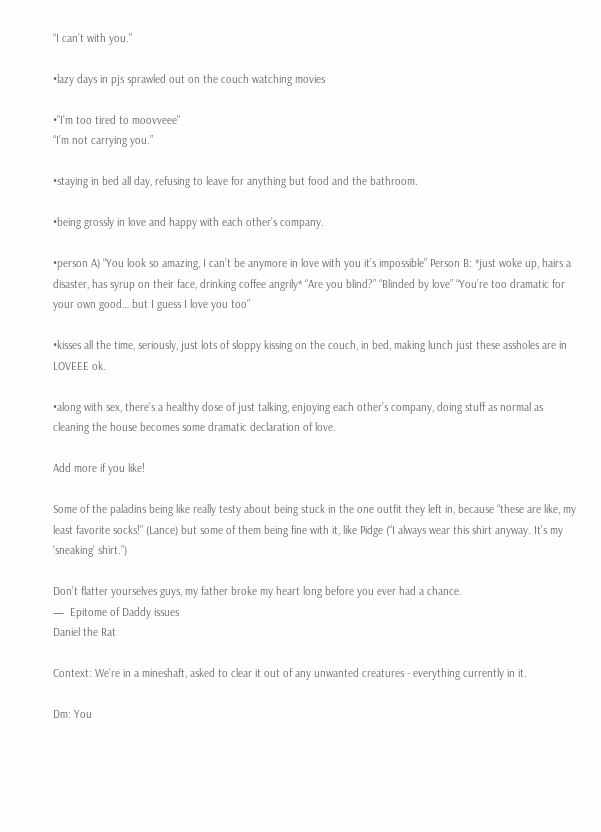“I can’t with you.”

•lazy days in pjs sprawled out on the couch watching movies

•"I’m too tired to moovveee"
“I’m not carrying you.”

•staying in bed all day, refusing to leave for anything but food and the bathroom.

•being grossly in love and happy with each other’s company.

•person A) “You look so amazing, I can’t be anymore in love with you it’s impossible” Person B: *just woke up, hairs a disaster, has syrup on their face, drinking coffee angrily* “Are you blind?” “Blinded by love” “You’re too dramatic for your own good… but I guess I love you too”

•kisses all the time, seriously, just lots of sloppy kissing on the couch, in bed, making lunch just these assholes are in LOVEEE ok.

•along with sex, there’s a healthy dose of just talking, enjoying each other’s company, doing stuff as normal as cleaning the house becomes some dramatic declaration of love.

Add more if you like!

Some of the paladins being like really testy about being stuck in the one outfit they left in, because “these are like, my least favorite socks!” (Lance) but some of them being fine with it, like Pidge (“I always wear this shirt anyway. It’s my ‘sneaking’ shirt.”)

Don’t flatter yourselves guys, my father broke my heart long before you ever had a chance.
—  Epitome of Daddy issues
Daniel the Rat

Context: We’re in a mineshaft, asked to clear it out of any unwanted creatures - everything currently in it.

Dm: You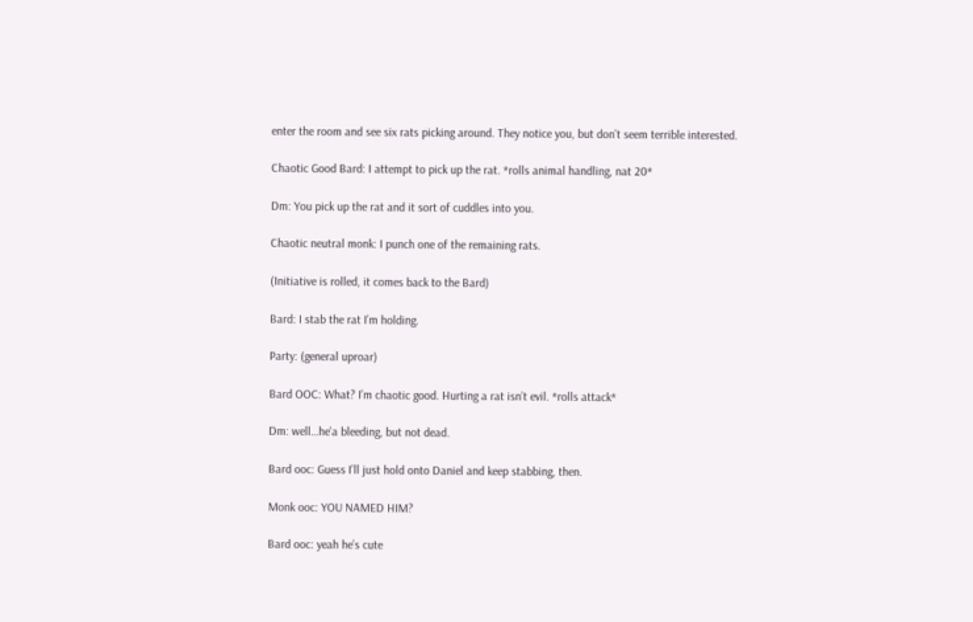enter the room and see six rats picking around. They notice you, but don’t seem terrible interested.

Chaotic Good Bard: I attempt to pick up the rat. *rolls animal handling, nat 20*

Dm: You pick up the rat and it sort of cuddles into you.

Chaotic neutral monk: I punch one of the remaining rats.

(Initiative is rolled, it comes back to the Bard)

Bard: I stab the rat I’m holding.

Party: (general uproar)

Bard OOC: What? I’m chaotic good. Hurting a rat isn’t evil. *rolls attack*

Dm: well…he'a bleeding, but not dead.

Bard ooc: Guess I’ll just hold onto Daniel and keep stabbing, then.

Monk ooc: YOU NAMED HIM?

Bard ooc: yeah he’s cute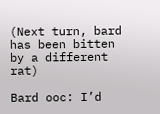(Next turn, bard has been bitten by a different rat)

Bard ooc: I’d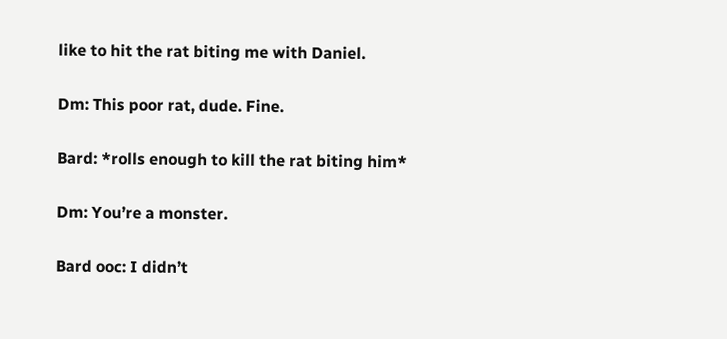like to hit the rat biting me with Daniel.

Dm: This poor rat, dude. Fine.

Bard: *rolls enough to kill the rat biting him*

Dm: You’re a monster.

Bard ooc: I didn’t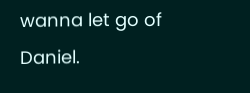wanna let go of Daniel.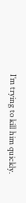I’m trying to kill him quickly.